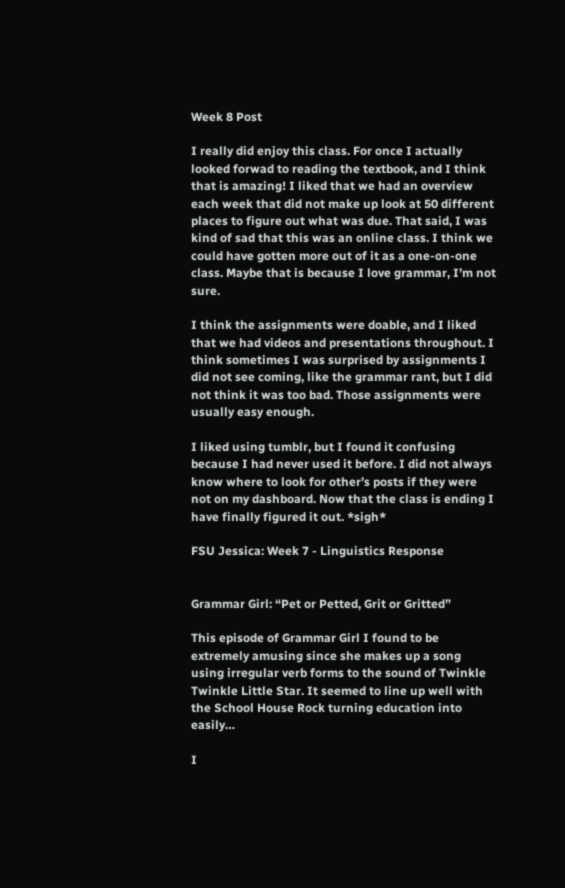Week 8 Post

I really did enjoy this class. For once I actually looked forwad to reading the textbook, and I think that is amazing! I liked that we had an overview each week that did not make up look at 50 different places to figure out what was due. That said, I was kind of sad that this was an online class. I think we could have gotten more out of it as a one-on-one class. Maybe that is because I love grammar, I’m not sure.

I think the assignments were doable, and I liked that we had videos and presentations throughout. I think sometimes I was surprised by assignments I did not see coming, like the grammar rant, but I did not think it was too bad. Those assignments were usually easy enough.

I liked using tumblr, but I found it confusing because I had never used it before. I did not always know where to look for other’s posts if they were not on my dashboard. Now that the class is ending I have finally figured it out. *sigh*

FSU Jessica: Week 7 - Linguistics Response


Grammar Girl: “Pet or Petted, Grit or Gritted”

This episode of Grammar Girl I found to be extremely amusing since she makes up a song using irregular verb forms to the sound of Twinkle Twinkle Little Star. It seemed to line up well with the School House Rock turning education into easily…

I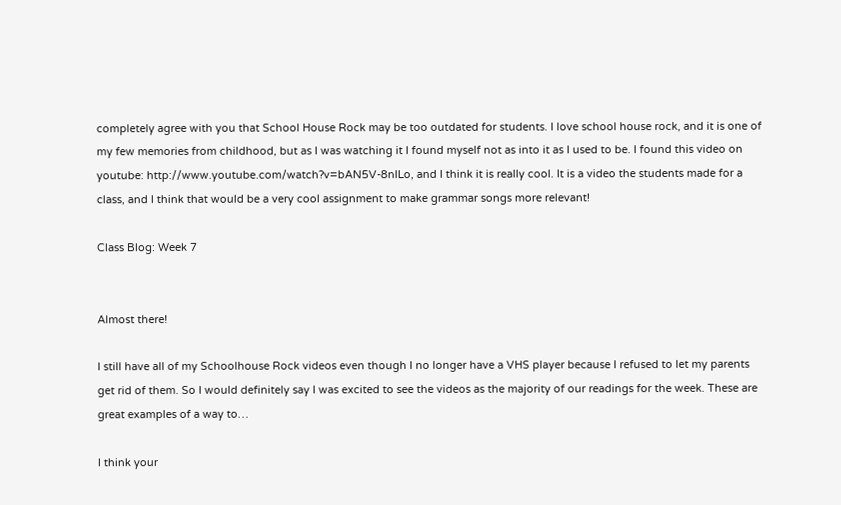completely agree with you that School House Rock may be too outdated for students. I love school house rock, and it is one of my few memories from childhood, but as I was watching it I found myself not as into it as I used to be. I found this video on youtube: http://www.youtube.com/watch?v=bAN5V-8nlLo, and I think it is really cool. It is a video the students made for a class, and I think that would be a very cool assignment to make grammar songs more relevant!

Class Blog: Week 7


Almost there!

I still have all of my Schoolhouse Rock videos even though I no longer have a VHS player because I refused to let my parents get rid of them. So I would definitely say I was excited to see the videos as the majority of our readings for the week. These are great examples of a way to…

I think your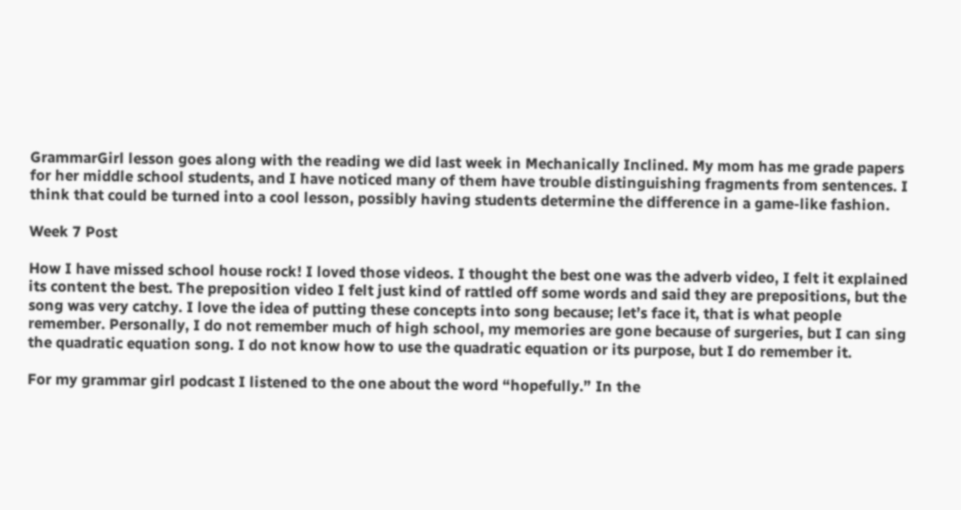GrammarGirl lesson goes along with the reading we did last week in Mechanically Inclined. My mom has me grade papers for her middle school students, and I have noticed many of them have trouble distinguishing fragments from sentences. I think that could be turned into a cool lesson, possibly having students determine the difference in a game-like fashion.

Week 7 Post

How I have missed school house rock! I loved those videos. I thought the best one was the adverb video, I felt it explained its content the best. The preposition video I felt just kind of rattled off some words and said they are prepositions, but the song was very catchy. I love the idea of putting these concepts into song because; let’s face it, that is what people remember. Personally, I do not remember much of high school, my memories are gone because of surgeries, but I can sing the quadratic equation song. I do not know how to use the quadratic equation or its purpose, but I do remember it.

For my grammar girl podcast I listened to the one about the word “hopefully.” In the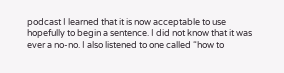podcast I learned that it is now acceptable to use hopefully to begin a sentence. I did not know that it was ever a no-no. I also listened to one called “how to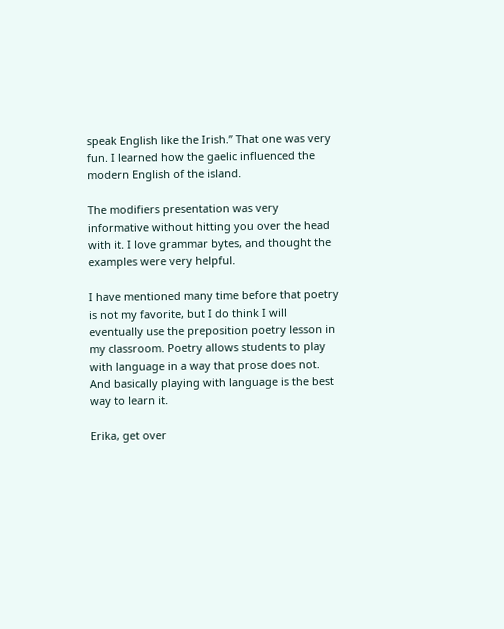speak English like the Irish.” That one was very fun. I learned how the gaelic influenced the modern English of the island.

The modifiers presentation was very informative without hitting you over the head with it. I love grammar bytes, and thought the examples were very helpful.

I have mentioned many time before that poetry is not my favorite, but I do think I will eventually use the preposition poetry lesson in my classroom. Poetry allows students to play with language in a way that prose does not. And basically playing with language is the best way to learn it.

Erika, get over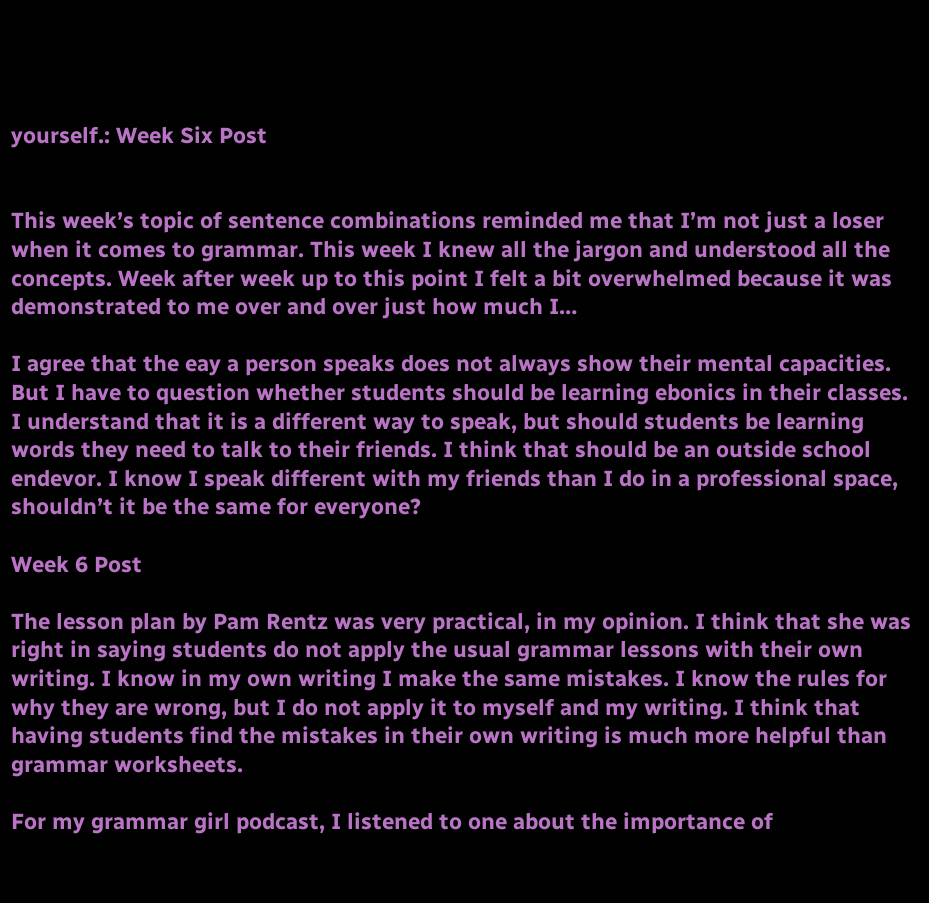yourself.: Week Six Post


This week’s topic of sentence combinations reminded me that I’m not just a loser when it comes to grammar. This week I knew all the jargon and understood all the concepts. Week after week up to this point I felt a bit overwhelmed because it was demonstrated to me over and over just how much I…

I agree that the eay a person speaks does not always show their mental capacities. But I have to question whether students should be learning ebonics in their classes. I understand that it is a different way to speak, but should students be learning words they need to talk to their friends. I think that should be an outside school endevor. I know I speak different with my friends than I do in a professional space, shouldn’t it be the same for everyone?

Week 6 Post

The lesson plan by Pam Rentz was very practical, in my opinion. I think that she was right in saying students do not apply the usual grammar lessons with their own writing. I know in my own writing I make the same mistakes. I know the rules for why they are wrong, but I do not apply it to myself and my writing. I think that having students find the mistakes in their own writing is much more helpful than grammar worksheets.

For my grammar girl podcast, I listened to one about the importance of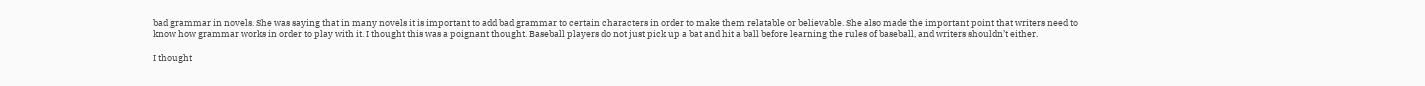bad grammar in novels. She was saying that in many novels it is important to add bad grammar to certain characters in order to make them relatable or believable. She also made the important point that writers need to know how grammar works in order to play with it. I thought this was a poignant thought. Baseball players do not just pick up a bat and hit a ball before learning the rules of baseball, and writers shouldn’t either.

I thought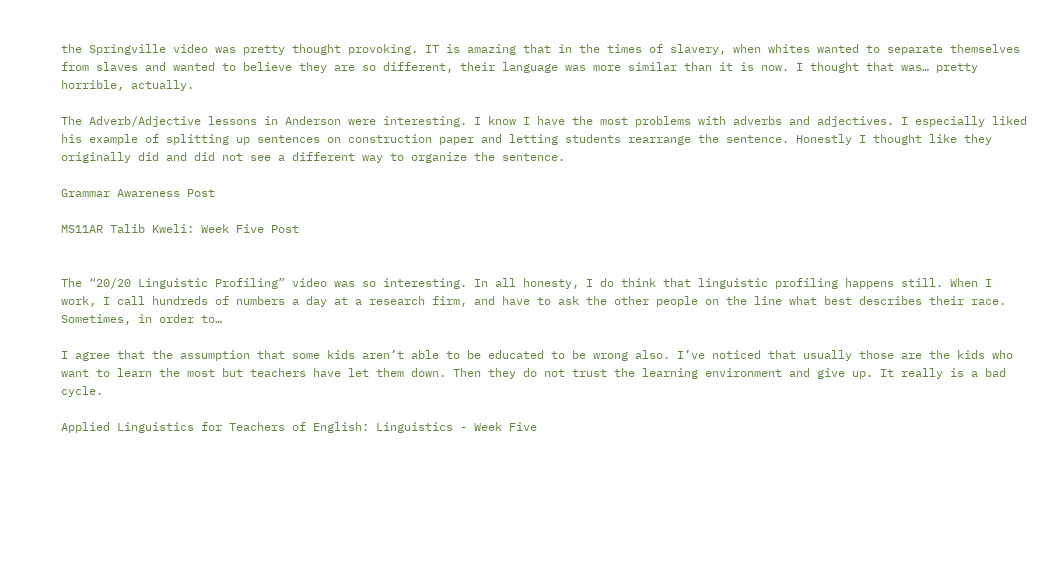the Springville video was pretty thought provoking. IT is amazing that in the times of slavery, when whites wanted to separate themselves from slaves and wanted to believe they are so different, their language was more similar than it is now. I thought that was… pretty horrible, actually.

The Adverb/Adjective lessons in Anderson were interesting. I know I have the most problems with adverbs and adjectives. I especially liked his example of splitting up sentences on construction paper and letting students rearrange the sentence. Honestly I thought like they originally did and did not see a different way to organize the sentence.

Grammar Awareness Post

MS11AR Talib Kweli: Week Five Post


The “20/20 Linguistic Profiling” video was so interesting. In all honesty, I do think that linguistic profiling happens still. When I work, I call hundreds of numbers a day at a research firm, and have to ask the other people on the line what best describes their race. Sometimes, in order to…

I agree that the assumption that some kids aren’t able to be educated to be wrong also. I’ve noticed that usually those are the kids who want to learn the most but teachers have let them down. Then they do not trust the learning environment and give up. It really is a bad cycle.

Applied Linguistics for Teachers of English: Linguistics - Week Five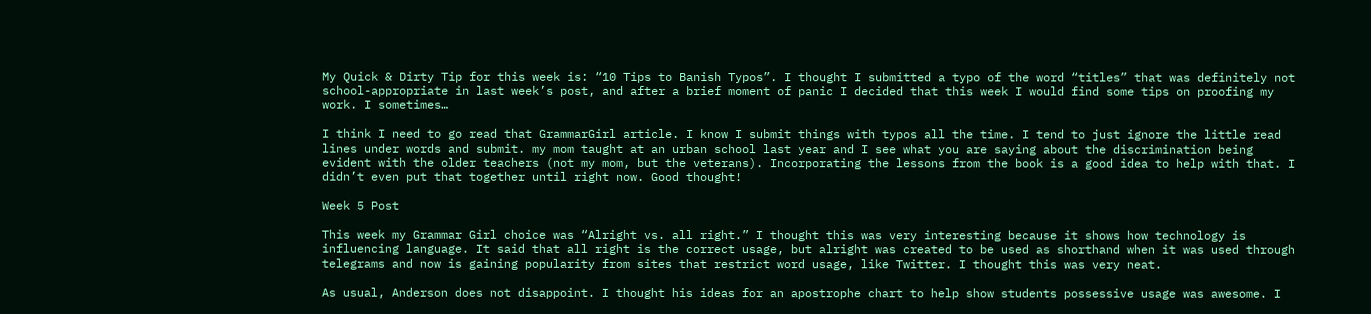My Quick & Dirty Tip for this week is: “10 Tips to Banish Typos”. I thought I submitted a typo of the word “titles” that was definitely not school-appropriate in last week’s post, and after a brief moment of panic I decided that this week I would find some tips on proofing my work. I sometimes…

I think I need to go read that GrammarGirl article. I know I submit things with typos all the time. I tend to just ignore the little read lines under words and submit. my mom taught at an urban school last year and I see what you are saying about the discrimination being evident with the older teachers (not my mom, but the veterans). Incorporating the lessons from the book is a good idea to help with that. I didn’t even put that together until right now. Good thought!

Week 5 Post

This week my Grammar Girl choice was “Alright vs. all right.” I thought this was very interesting because it shows how technology is influencing language. It said that all right is the correct usage, but alright was created to be used as shorthand when it was used through telegrams and now is gaining popularity from sites that restrict word usage, like Twitter. I thought this was very neat.

As usual, Anderson does not disappoint. I thought his ideas for an apostrophe chart to help show students possessive usage was awesome. I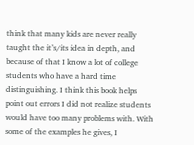think that many kids are never really taught the it’s/its idea in depth, and because of that I know a lot of college students who have a hard time distinguishing. I think this book helps point out errors I did not realize students would have too many problems with. With some of the examples he gives, I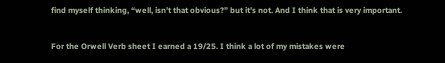find myself thinking, “well, isn’t that obvious?” but it’s not. And I think that is very important.

For the Orwell Verb sheet I earned a 19/25. I think a lot of my mistakes were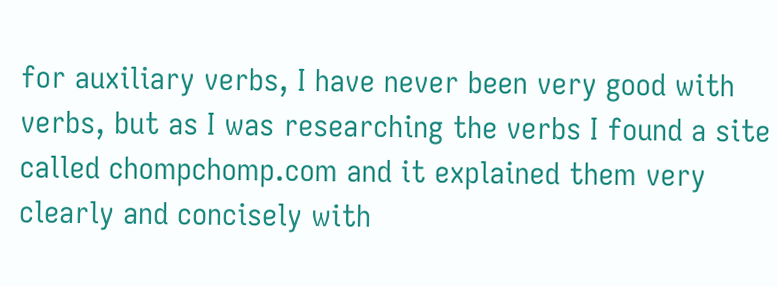for auxiliary verbs, I have never been very good with verbs, but as I was researching the verbs I found a site called chompchomp.com and it explained them very clearly and concisely with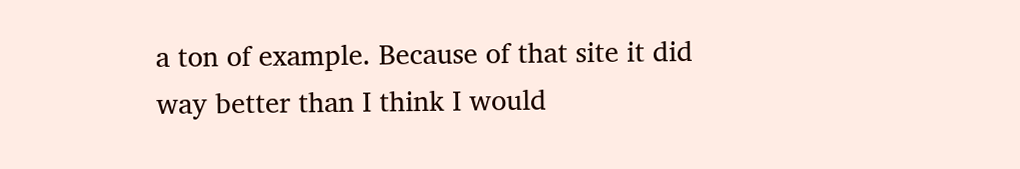a ton of example. Because of that site it did way better than I think I would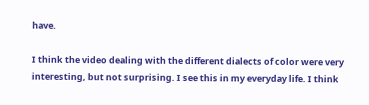have.

I think the video dealing with the different dialects of color were very interesting, but not surprising. I see this in my everyday life. I think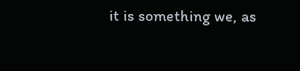it is something we, as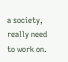a society, really need to work on.